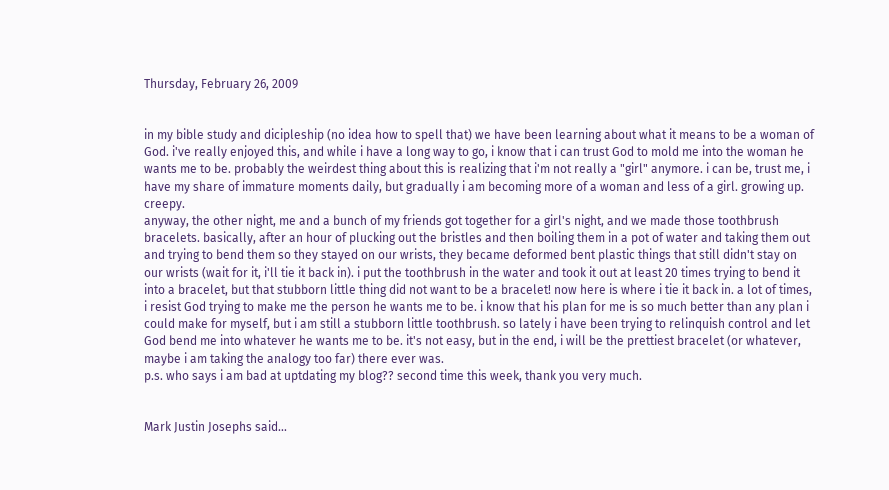Thursday, February 26, 2009


in my bible study and dicipleship (no idea how to spell that) we have been learning about what it means to be a woman of God. i've really enjoyed this, and while i have a long way to go, i know that i can trust God to mold me into the woman he wants me to be. probably the weirdest thing about this is realizing that i'm not really a "girl" anymore. i can be, trust me, i have my share of immature moments daily, but gradually i am becoming more of a woman and less of a girl. growing up. creepy.
anyway, the other night, me and a bunch of my friends got together for a girl's night, and we made those toothbrush bracelets. basically, after an hour of plucking out the bristles and then boiling them in a pot of water and taking them out and trying to bend them so they stayed on our wrists, they became deformed bent plastic things that still didn't stay on our wrists (wait for it, i'll tie it back in). i put the toothbrush in the water and took it out at least 20 times trying to bend it into a bracelet, but that stubborn little thing did not want to be a bracelet! now here is where i tie it back in. a lot of times, i resist God trying to make me the person he wants me to be. i know that his plan for me is so much better than any plan i could make for myself, but i am still a stubborn little toothbrush. so lately i have been trying to relinquish control and let God bend me into whatever he wants me to be. it's not easy, but in the end, i will be the prettiest bracelet (or whatever, maybe i am taking the analogy too far) there ever was.
p.s. who says i am bad at uptdating my blog?? second time this week, thank you very much.


Mark Justin Josephs said...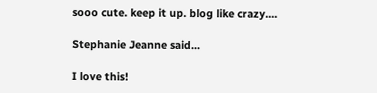sooo cute. keep it up. blog like crazy....

Stephanie Jeanne said...

I love this!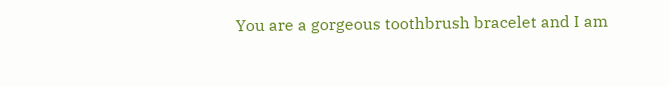You are a gorgeous toothbrush bracelet and I am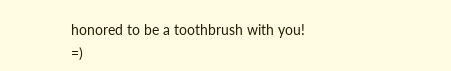honored to be a toothbrush with you! =)